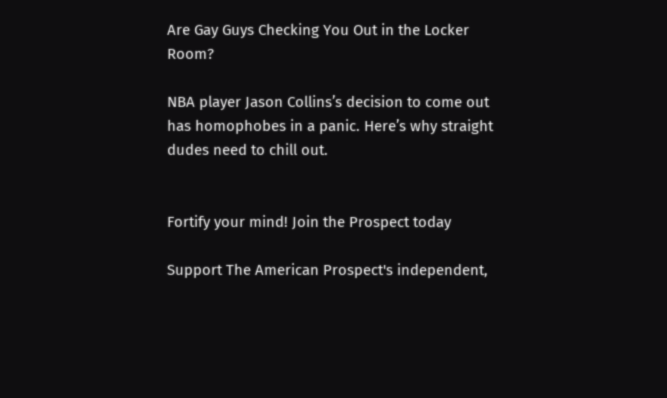Are Gay Guys Checking You Out in the Locker Room?

NBA player Jason Collins’s decision to come out has homophobes in a panic. Here’s why straight dudes need to chill out.


Fortify your mind! Join the Prospect today

Support The American Prospect's independent,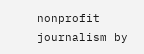nonprofit journalism by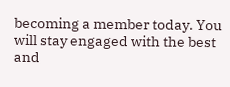becoming a member today. You will stay engaged with the best and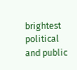brightest political and public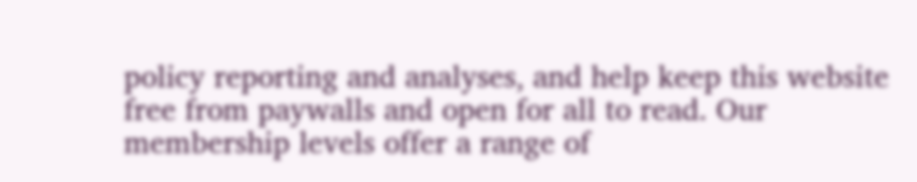policy reporting and analyses, and help keep this website free from paywalls and open for all to read. Our membership levels offer a range of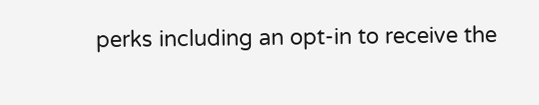perks including an opt-in to receive the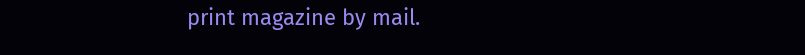print magazine by mail.